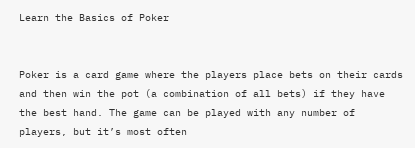Learn the Basics of Poker


Poker is a card game where the players place bets on their cards and then win the pot (a combination of all bets) if they have the best hand. The game can be played with any number of players, but it’s most often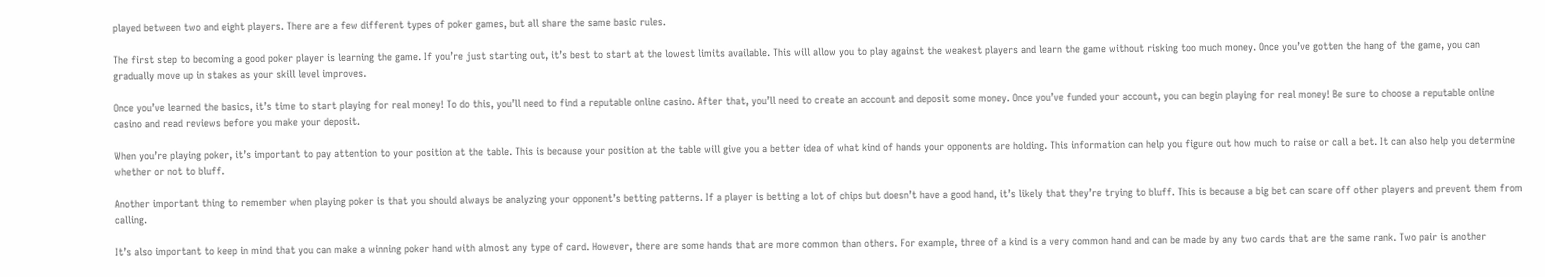played between two and eight players. There are a few different types of poker games, but all share the same basic rules.

The first step to becoming a good poker player is learning the game. If you’re just starting out, it’s best to start at the lowest limits available. This will allow you to play against the weakest players and learn the game without risking too much money. Once you’ve gotten the hang of the game, you can gradually move up in stakes as your skill level improves.

Once you’ve learned the basics, it’s time to start playing for real money! To do this, you’ll need to find a reputable online casino. After that, you’ll need to create an account and deposit some money. Once you’ve funded your account, you can begin playing for real money! Be sure to choose a reputable online casino and read reviews before you make your deposit.

When you’re playing poker, it’s important to pay attention to your position at the table. This is because your position at the table will give you a better idea of what kind of hands your opponents are holding. This information can help you figure out how much to raise or call a bet. It can also help you determine whether or not to bluff.

Another important thing to remember when playing poker is that you should always be analyzing your opponent’s betting patterns. If a player is betting a lot of chips but doesn’t have a good hand, it’s likely that they’re trying to bluff. This is because a big bet can scare off other players and prevent them from calling.

It’s also important to keep in mind that you can make a winning poker hand with almost any type of card. However, there are some hands that are more common than others. For example, three of a kind is a very common hand and can be made by any two cards that are the same rank. Two pair is another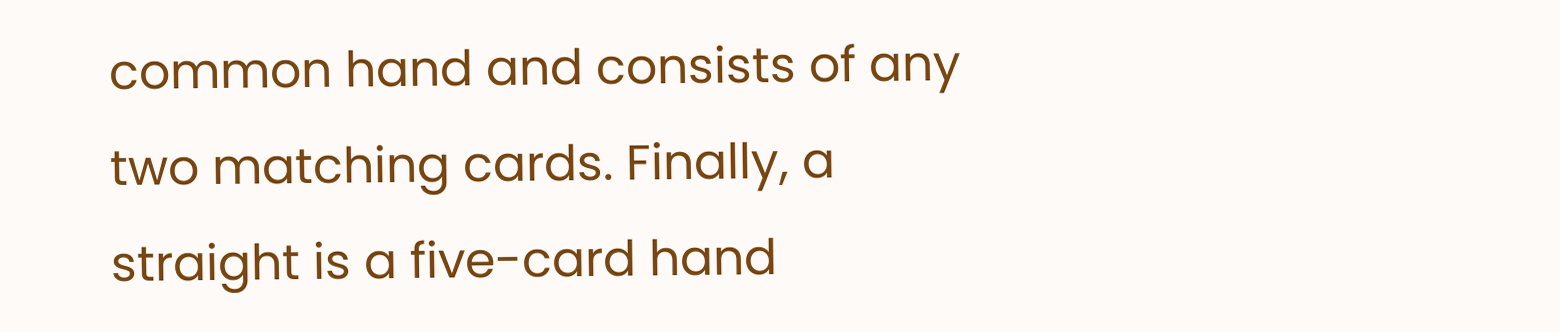common hand and consists of any two matching cards. Finally, a straight is a five-card hand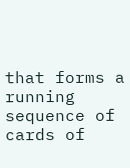that forms a running sequence of cards of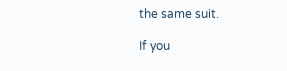the same suit.

If you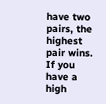have two pairs, the highest pair wins. If you have a high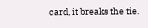card, it breaks the tie.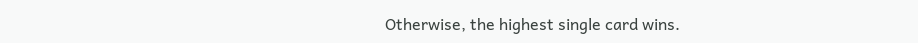Otherwise, the highest single card wins.